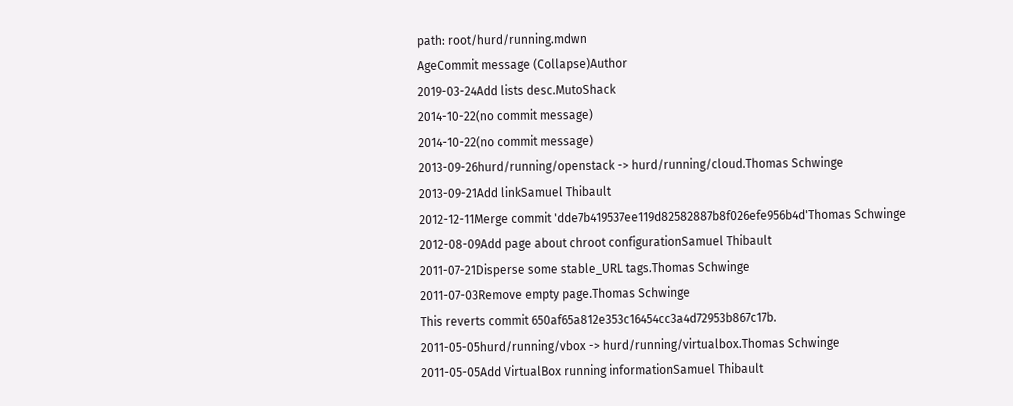path: root/hurd/running.mdwn
AgeCommit message (Collapse)Author
2019-03-24Add lists desc.MutoShack
2014-10-22(no commit message)
2014-10-22(no commit message)
2013-09-26hurd/running/openstack -> hurd/running/cloud.Thomas Schwinge
2013-09-21Add linkSamuel Thibault
2012-12-11Merge commit 'dde7b419537ee119d82582887b8f026efe956b4d'Thomas Schwinge
2012-08-09Add page about chroot configurationSamuel Thibault
2011-07-21Disperse some stable_URL tags.Thomas Schwinge
2011-07-03Remove empty page.Thomas Schwinge
This reverts commit 650af65a812e353c16454cc3a4d72953b867c17b.
2011-05-05hurd/running/vbox -> hurd/running/virtualbox.Thomas Schwinge
2011-05-05Add VirtualBox running informationSamuel Thibault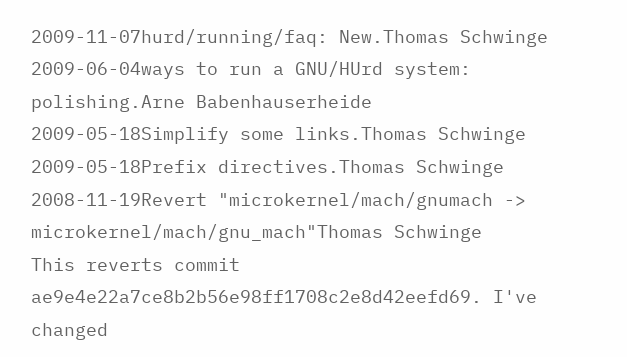2009-11-07hurd/running/faq: New.Thomas Schwinge
2009-06-04ways to run a GNU/HUrd system: polishing.Arne Babenhauserheide
2009-05-18Simplify some links.Thomas Schwinge
2009-05-18Prefix directives.Thomas Schwinge
2008-11-19Revert "microkernel/mach/gnumach -> microkernel/mach/gnu_mach"Thomas Schwinge
This reverts commit ae9e4e22a7ce8b2b56e98ff1708c2e8d42eefd69. I've changed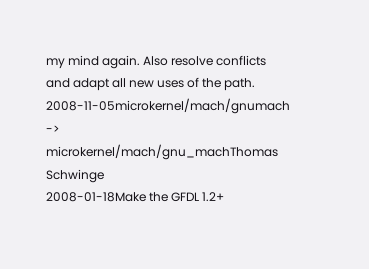my mind again. Also resolve conflicts and adapt all new uses of the path.
2008-11-05microkernel/mach/gnumach -> microkernel/mach/gnu_machThomas Schwinge
2008-01-18Make the GFDL 1.2+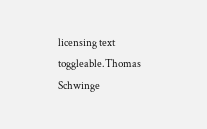licensing text toggleable.Thomas Schwinge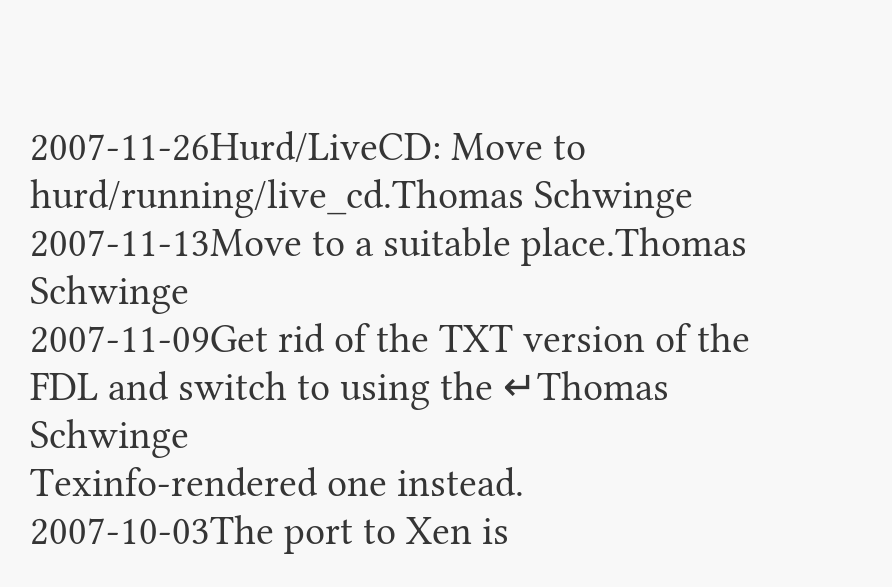2007-11-26Hurd/LiveCD: Move to hurd/running/live_cd.Thomas Schwinge
2007-11-13Move to a suitable place.Thomas Schwinge
2007-11-09Get rid of the TXT version of the FDL and switch to using the ↵Thomas Schwinge
Texinfo-rendered one instead.
2007-10-03The port to Xen is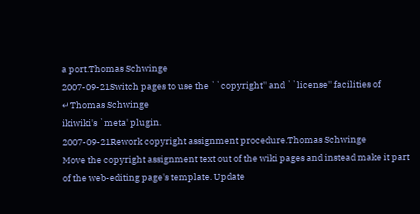a port.Thomas Schwinge
2007-09-21Switch pages to use the ``copyright'' and ``license'' facilities of ↵Thomas Schwinge
ikiwiki's `meta' plugin.
2007-09-21Rework copyright assignment procedure.Thomas Schwinge
Move the copyright assignment text out of the wiki pages and instead make it part of the web-editing page's template. Update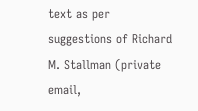text as per suggestions of Richard M. Stallman (private email,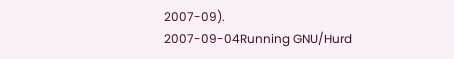2007-09).
2007-09-04Running GNU/Hurd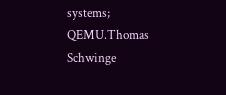systems; QEMU.Thomas Schwinge